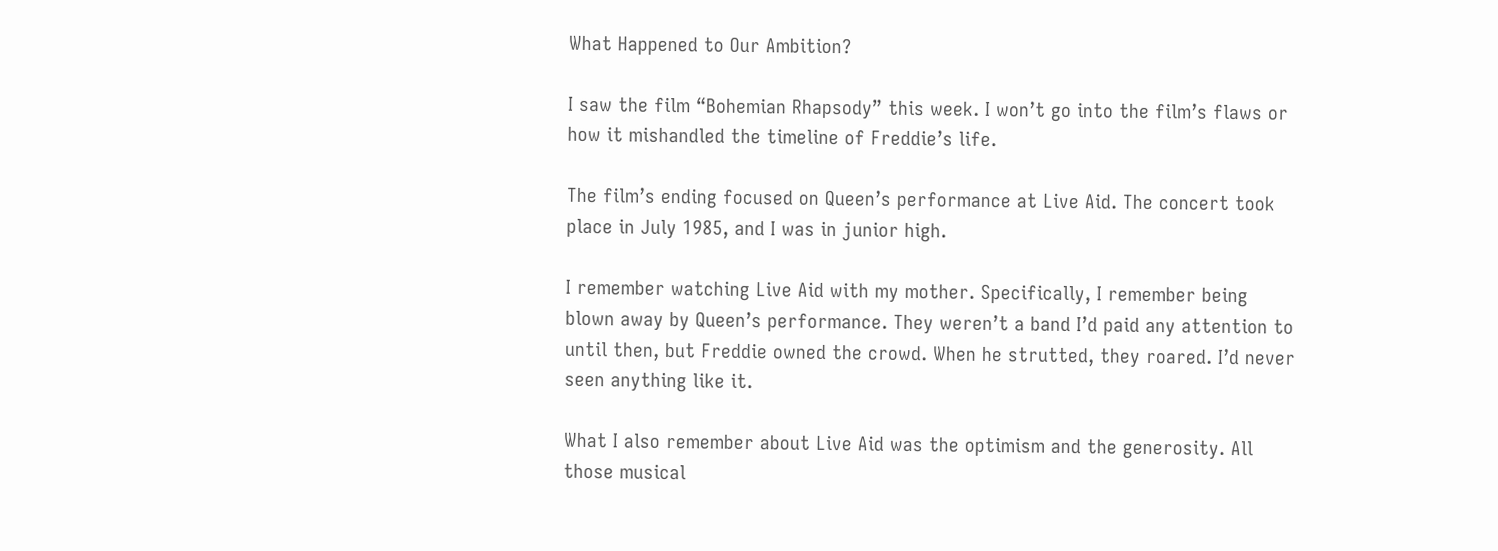What Happened to Our Ambition?

I saw the film “Bohemian Rhapsody” this week. I won’t go into the film’s flaws or how it mishandled the timeline of Freddie’s life.

The film’s ending focused on Queen’s performance at Live Aid. The concert took place in July 1985, and I was in junior high.

I remember watching Live Aid with my mother. Specifically, I remember being blown away by Queen’s performance. They weren’t a band I’d paid any attention to until then, but Freddie owned the crowd. When he strutted, they roared. I’d never seen anything like it.

What I also remember about Live Aid was the optimism and the generosity. All those musical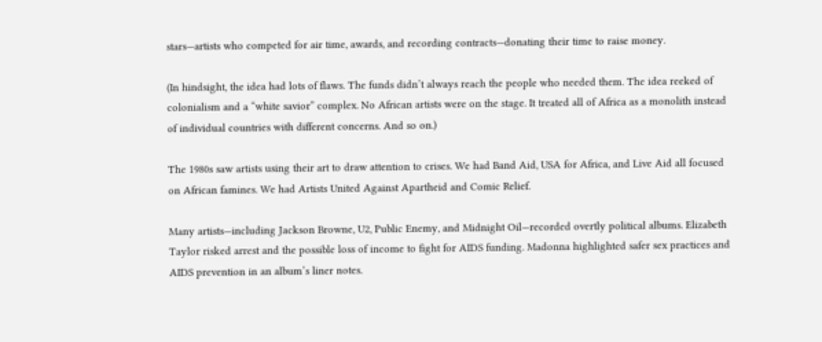stars—artists who competed for air time, awards, and recording contracts—donating their time to raise money.

(In hindsight, the idea had lots of flaws. The funds didn’t always reach the people who needed them. The idea reeked of colonialism and a “white savior” complex. No African artists were on the stage. It treated all of Africa as a monolith instead of individual countries with different concerns. And so on.)

The 1980s saw artists using their art to draw attention to crises. We had Band Aid, USA for Africa, and Live Aid all focused on African famines. We had Artists United Against Apartheid and Comic Relief.

Many artists—including Jackson Browne, U2, Public Enemy, and Midnight Oil—recorded overtly political albums. Elizabeth Taylor risked arrest and the possible loss of income to fight for AIDS funding. Madonna highlighted safer sex practices and AIDS prevention in an album’s liner notes.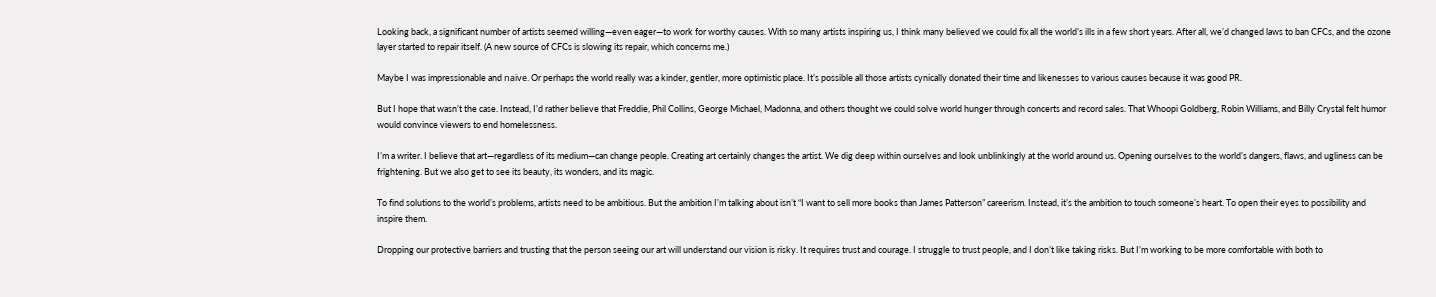Looking back, a significant number of artists seemed willing—even eager—to work for worthy causes. With so many artists inspiring us, I think many believed we could fix all the world’s ills in a few short years. After all, we’d changed laws to ban CFCs, and the ozone layer started to repair itself. (A new source of CFCs is slowing its repair, which concerns me.)

Maybe I was impressionable and naïve. Or perhaps the world really was a kinder, gentler, more optimistic place. It’s possible all those artists cynically donated their time and likenesses to various causes because it was good PR.

But I hope that wasn’t the case. Instead, I’d rather believe that Freddie, Phil Collins, George Michael, Madonna, and others thought we could solve world hunger through concerts and record sales. That Whoopi Goldberg, Robin Williams, and Billy Crystal felt humor would convince viewers to end homelessness.

I’m a writer. I believe that art—regardless of its medium—can change people. Creating art certainly changes the artist. We dig deep within ourselves and look unblinkingly at the world around us. Opening ourselves to the world’s dangers, flaws, and ugliness can be frightening. But we also get to see its beauty, its wonders, and its magic.

To find solutions to the world’s problems, artists need to be ambitious. But the ambition I’m talking about isn’t “I want to sell more books than James Patterson” careerism. Instead, it’s the ambition to touch someone’s heart. To open their eyes to possibility and inspire them.

Dropping our protective barriers and trusting that the person seeing our art will understand our vision is risky. It requires trust and courage. I struggle to trust people, and I don’t like taking risks. But I’m working to be more comfortable with both to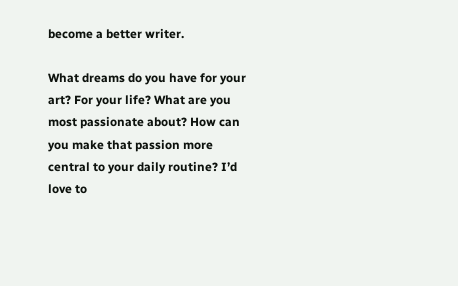become a better writer.

What dreams do you have for your art? For your life? What are you most passionate about? How can you make that passion more central to your daily routine? I’d love to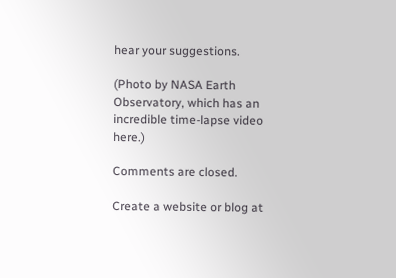hear your suggestions.

(Photo by NASA Earth Observatory, which has an incredible time-lapse video here.)

Comments are closed.

Create a website or blog at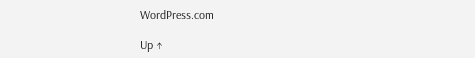WordPress.com

Up ↑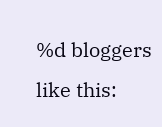%d bloggers like this: